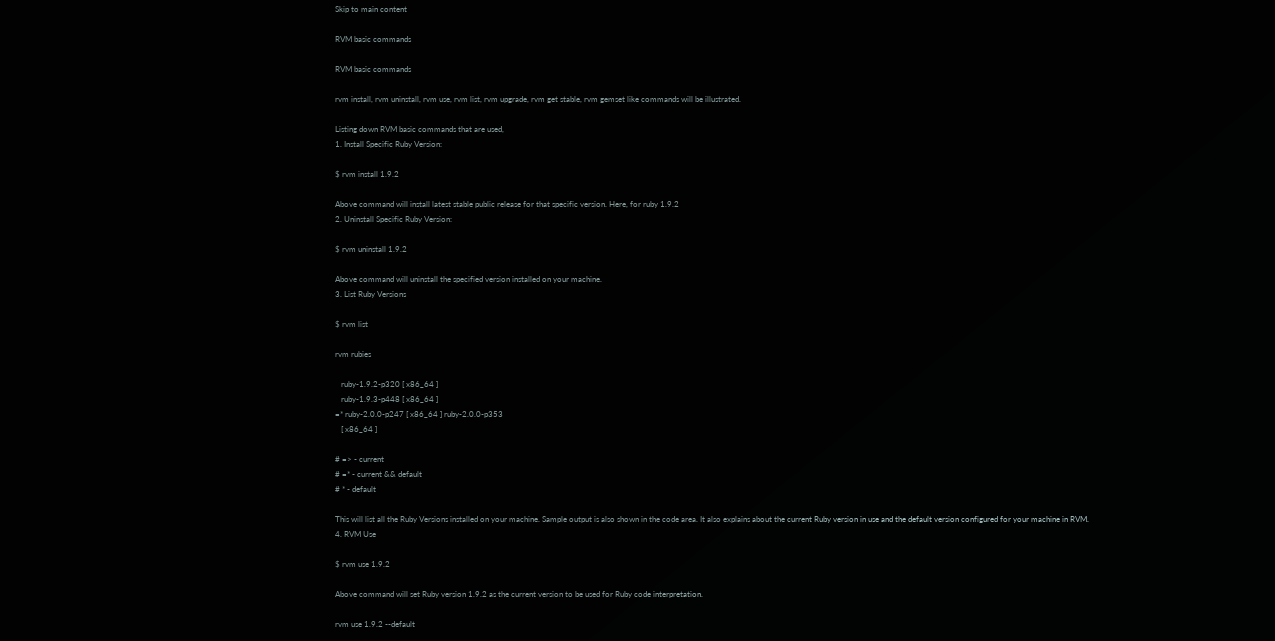Skip to main content

RVM basic commands

RVM basic commands

rvm install, rvm uninstall, rvm use, rvm list, rvm upgrade, rvm get stable, rvm gemset like commands will be illustrated.

Listing down RVM basic commands that are used,
1. Install Specific Ruby Version:

$ rvm install 1.9.2

Above command will install latest stable public release for that specific version. Here, for ruby 1.9.2
2. Uninstall Specific Ruby Version:

$ rvm uninstall 1.9.2

Above command will uninstall the specified version installed on your machine.
3. List Ruby Versions

$ rvm list

rvm rubies

   ruby-1.9.2-p320 [ x86_64 ]
   ruby-1.9.3-p448 [ x86_64 ]
=* ruby-2.0.0-p247 [ x86_64 ] ruby-2.0.0-p353
   [ x86_64 ]

# => - current
# =* - current && default
# * - default

This will list all the Ruby Versions installed on your machine. Sample output is also shown in the code area. It also explains about the current Ruby version in use and the default version configured for your machine in RVM.
4. RVM Use

$ rvm use 1.9.2

Above command will set Ruby version 1.9.2 as the current version to be used for Ruby code interpretation.

rvm use 1.9.2 --default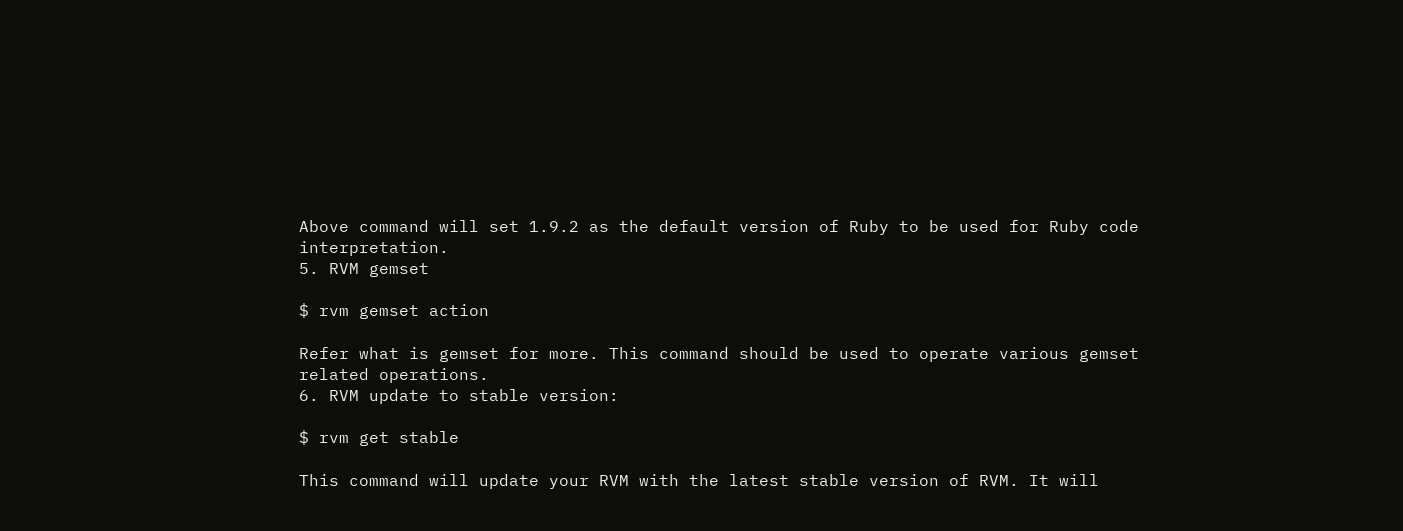Above command will set 1.9.2 as the default version of Ruby to be used for Ruby code interpretation.
5. RVM gemset

$ rvm gemset action

Refer what is gemset for more. This command should be used to operate various gemset related operations.
6. RVM update to stable version:

$ rvm get stable

This command will update your RVM with the latest stable version of RVM. It will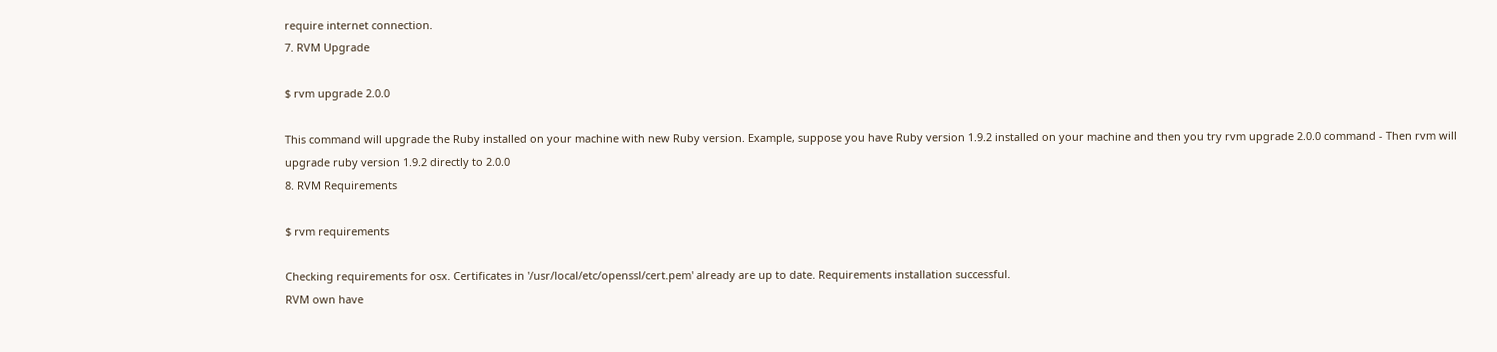require internet connection.
7. RVM Upgrade

$ rvm upgrade 2.0.0

This command will upgrade the Ruby installed on your machine with new Ruby version. Example, suppose you have Ruby version 1.9.2 installed on your machine and then you try rvm upgrade 2.0.0 command - Then rvm will upgrade ruby version 1.9.2 directly to 2.0.0
8. RVM Requirements

$ rvm requirements

Checking requirements for osx. Certificates in '/usr/local/etc/openssl/cert.pem' already are up to date. Requirements installation successful.
RVM own have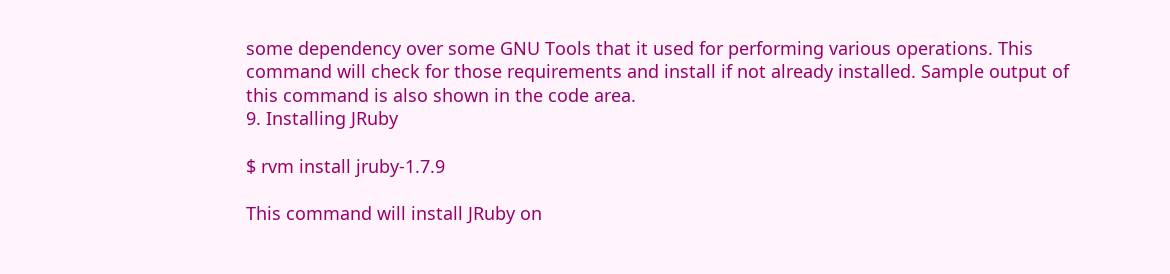some dependency over some GNU Tools that it used for performing various operations. This command will check for those requirements and install if not already installed. Sample output of this command is also shown in the code area.
9. Installing JRuby

$ rvm install jruby-1.7.9

This command will install JRuby on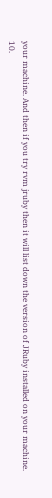your machine. And then if you try rvm jruby then it will list down the version of JRuby installed on your machine.
10.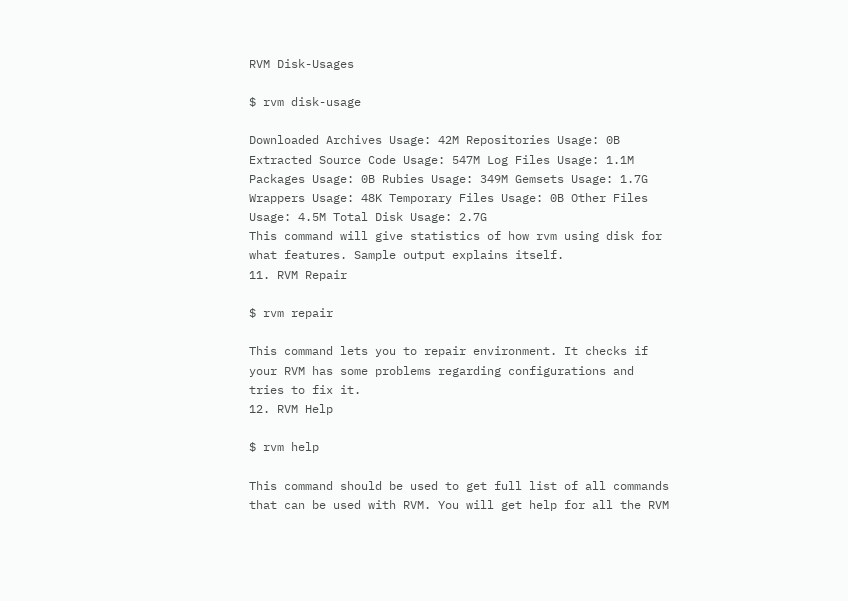RVM Disk-Usages

$ rvm disk-usage

Downloaded Archives Usage: 42M Repositories Usage: 0B Extracted Source Code Usage: 547M Log Files Usage: 1.1M Packages Usage: 0B Rubies Usage: 349M Gemsets Usage: 1.7G Wrappers Usage: 48K Temporary Files Usage: 0B Other Files Usage: 4.5M Total Disk Usage: 2.7G
This command will give statistics of how rvm using disk for what features. Sample output explains itself.
11. RVM Repair

$ rvm repair

This command lets you to repair environment. It checks if your RVM has some problems regarding configurations and tries to fix it.
12. RVM Help

$ rvm help

This command should be used to get full list of all commands that can be used with RVM. You will get help for all the RVM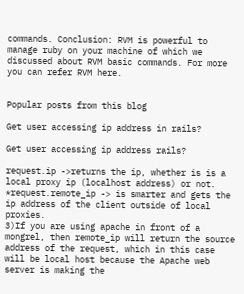commands. Conclusion: RVM is powerful to manage ruby on your machine of which we discussed about RVM basic commands. For more you can refer RVM here.


Popular posts from this blog

Get user accessing ip address in rails?

Get user accessing ip address rails?

request.ip ->returns the ip, whether is is a local proxy ip (localhost address) or not.
*request.remote_ip -> is smarter and gets the ip address of the client outside of local proxies.
3)If you are using apache in front of a mongrel, then remote_ip will return the source address of the request, which in this case will be local host because the Apache web server is making the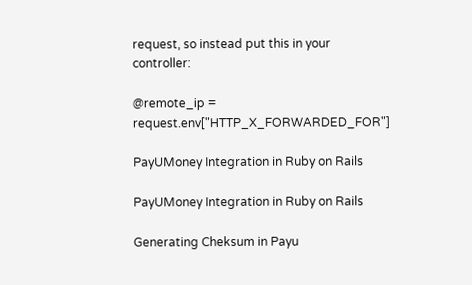request, so instead put this in your controller:

@remote_ip = request.env["HTTP_X_FORWARDED_FOR"]

PayUMoney Integration in Ruby on Rails

PayUMoney Integration in Ruby on Rails

Generating Cheksum in Payu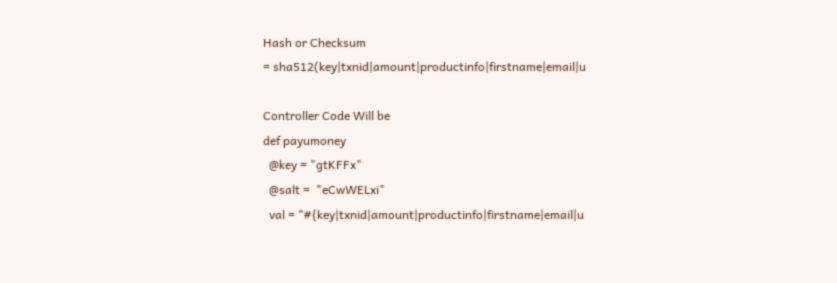Hash or Checksum
= sha512(key|txnid|amount|productinfo|firstname|email|u

Controller Code Will be
def payumoney
  @key = "gtKFFx"
  @salt =  "eCwWELxi"
  val = "#{key|txnid|amount|productinfo|firstname|email|u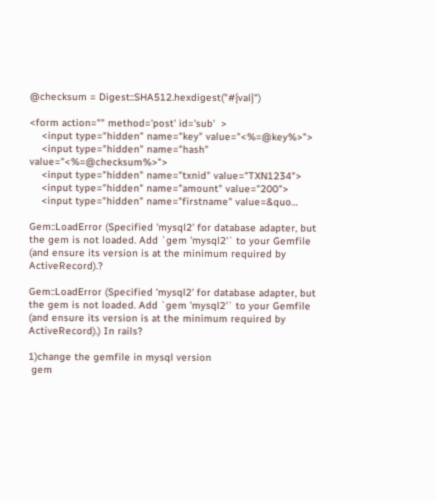@checksum = Digest::SHA512.hexdigest("#{val}")

<form action="" method='post' id='sub'  >
    <input type="hidden" name="key" value="<%=@key%>">
    <input type="hidden" name="hash" value="<%=@checksum%>">
    <input type="hidden" name="txnid" value="TXN1234">
    <input type="hidden" name="amount" value="200">
    <input type="hidden" name="firstname" value=&quo…

Gem::LoadError (Specified 'mysql2' for database adapter, but the gem is not loaded. Add `gem 'mysql2'` to your Gemfile (and ensure its version is at the minimum required by ActiveRecord).?

Gem::LoadError (Specified 'mysql2' for database adapter, but the gem is not loaded. Add `gem 'mysql2'` to your Gemfile (and ensure its version is at the minimum required by ActiveRecord).) In rails?

1)change the gemfile in mysql version
 gem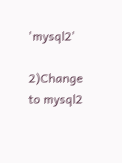'mysql2'

2)Change to mysql2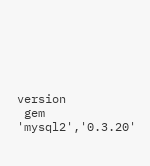version
 gem 'mysql2','0.3.20'